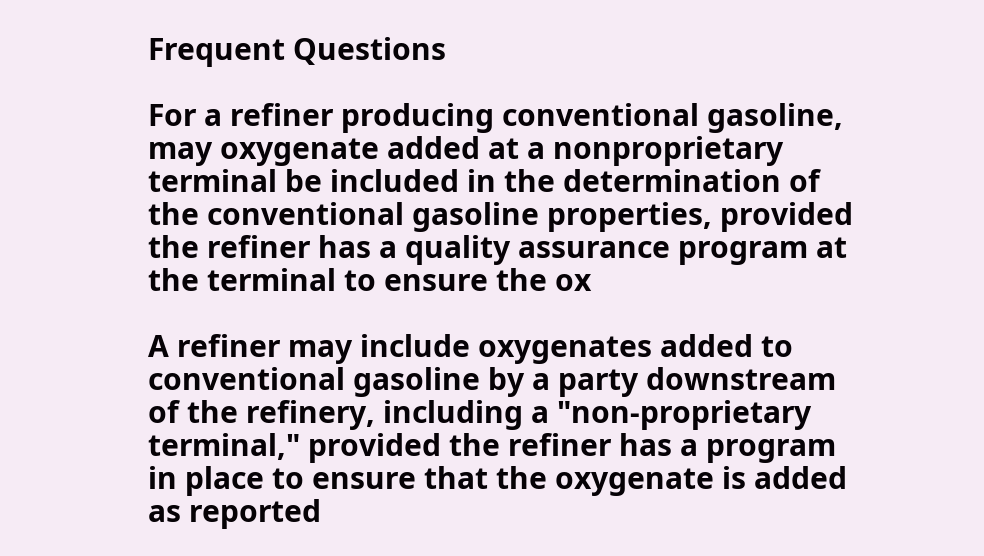Frequent Questions

For a refiner producing conventional gasoline, may oxygenate added at a nonproprietary terminal be included in the determination of the conventional gasoline properties, provided the refiner has a quality assurance program at the terminal to ensure the ox

A refiner may include oxygenates added to conventional gasoline by a party downstream of the refinery, including a "non-proprietary terminal," provided the refiner has a program in place to ensure that the oxygenate is added as reported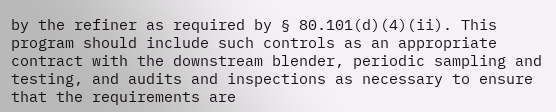by the refiner as required by § 80.101(d)(4)(ii). This program should include such controls as an appropriate contract with the downstream blender, periodic sampling and testing, and audits and inspections as necessary to ensure that the requirements are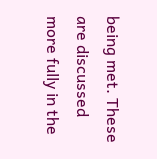being met. These are discussed more fully in the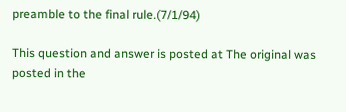preamble to the final rule.(7/1/94)

This question and answer is posted at The original was posted in the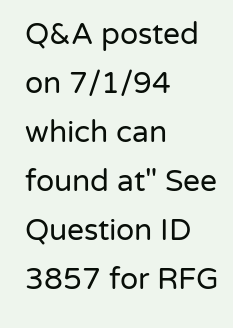Q&A posted on 7/1/94 which can found at" See Question ID 3857 for RFG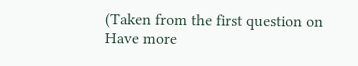(Taken from the first question on
Have more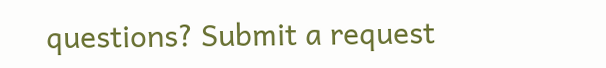questions? Submit a request